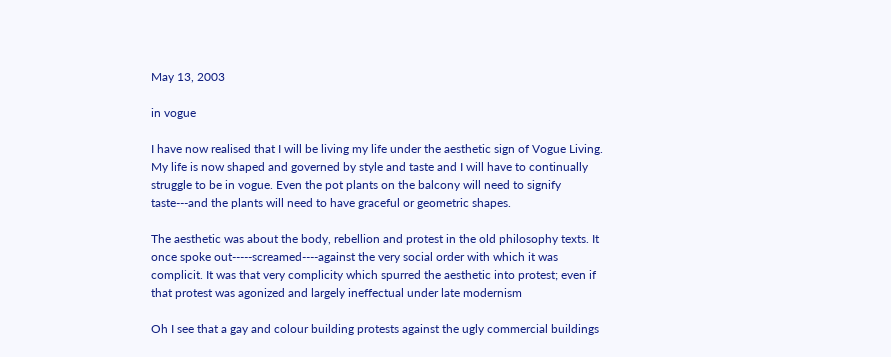May 13, 2003

in vogue

I have now realised that I will be living my life under the aesthetic sign of Vogue Living. My life is now shaped and governed by style and taste and I will have to continually struggle to be in vogue. Even the pot plants on the balcony will need to signify taste---and the plants will need to have graceful or geometric shapes.

The aesthetic was about the body, rebellion and protest in the old philosophy texts. It once spoke out-----screamed----against the very social order with which it was complicit. It was that very complicity which spurred the aesthetic into protest; even if that protest was agonized and largely ineffectual under late modernism

Oh I see that a gay and colour building protests against the ugly commercial buildings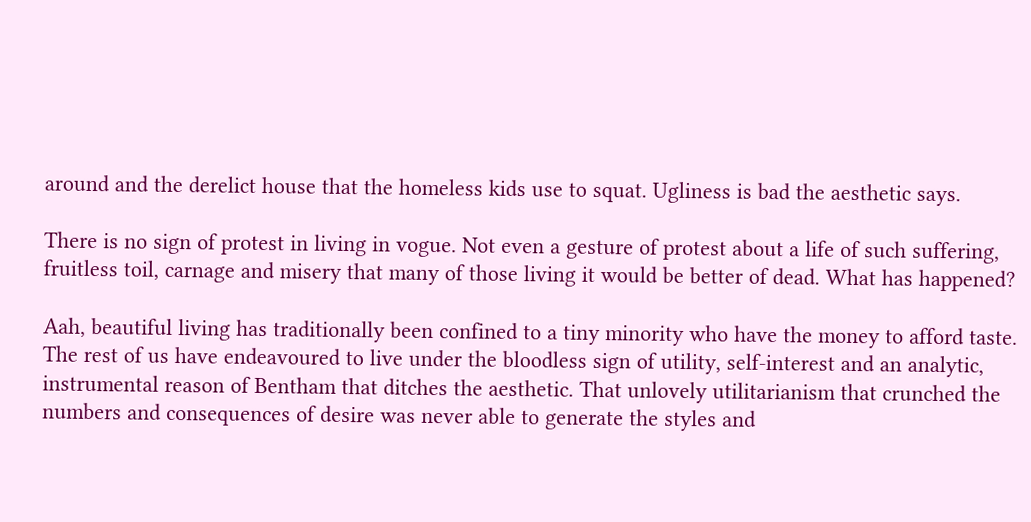around and the derelict house that the homeless kids use to squat. Ugliness is bad the aesthetic says.

There is no sign of protest in living in vogue. Not even a gesture of protest about a life of such suffering, fruitless toil, carnage and misery that many of those living it would be better of dead. What has happened?

Aah, beautiful living has traditionally been confined to a tiny minority who have the money to afford taste. The rest of us have endeavoured to live under the bloodless sign of utility, self-interest and an analytic, instrumental reason of Bentham that ditches the aesthetic. That unlovely utilitarianism that crunched the numbers and consequences of desire was never able to generate the styles and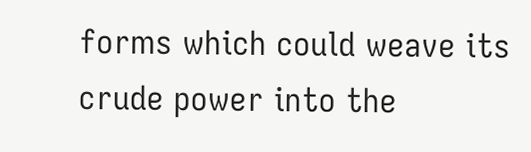forms which could weave its crude power into the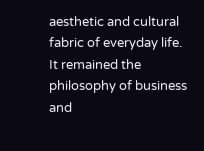aesthetic and cultural fabric of everyday life. It remained the philosophy of business and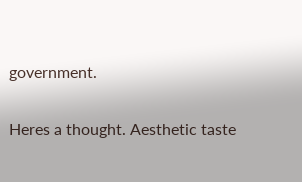government.

Heres a thought. Aesthetic taste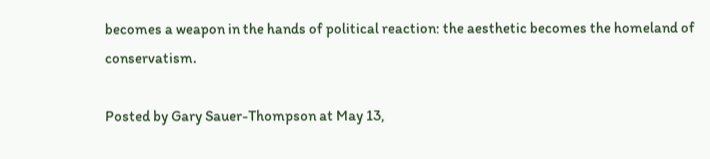becomes a weapon in the hands of political reaction: the aesthetic becomes the homeland of conservatism.

Posted by Gary Sauer-Thompson at May 13,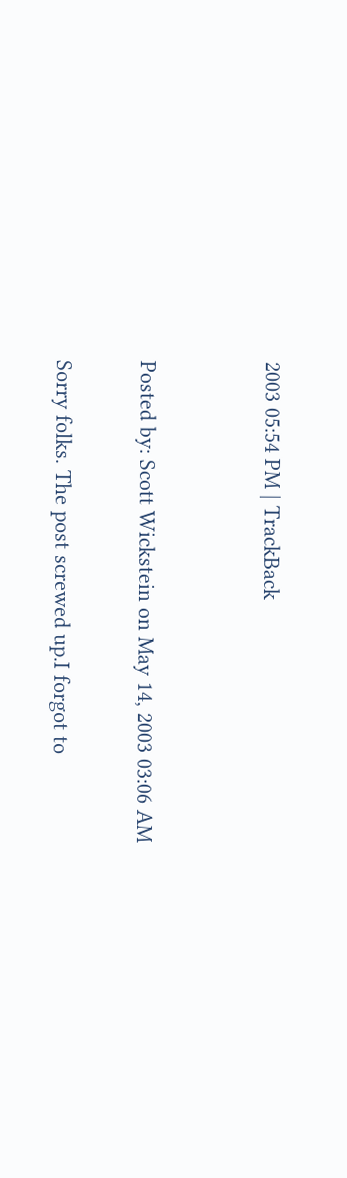2003 05:54 PM | TrackBack


Posted by: Scott Wickstein on May 14, 2003 03:06 AM

Sorry folks. The post screwed up.I forgot to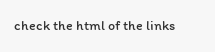check the html of the links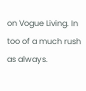on Vogue Living. In too of a much rush as always.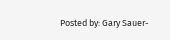Posted by: Gary Sauer-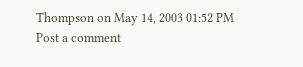Thompson on May 14, 2003 01:52 PM
Post a comment